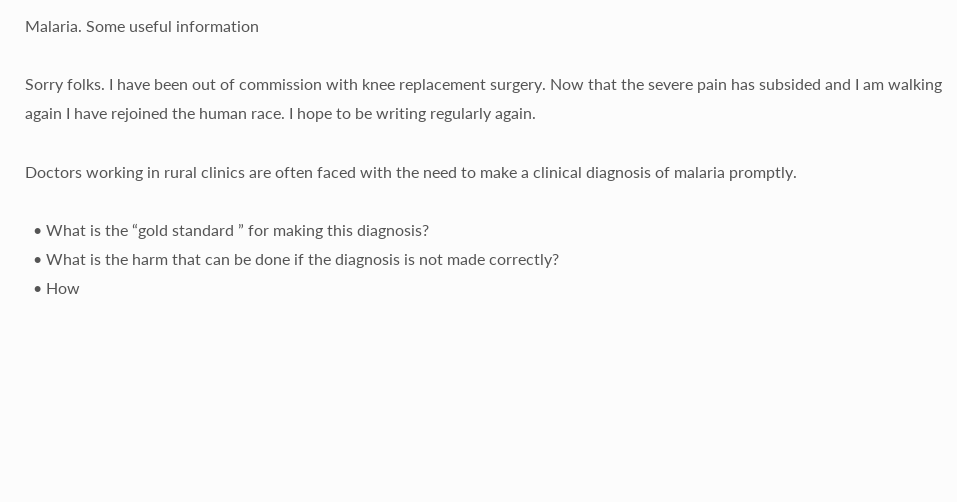Malaria. Some useful information

Sorry folks. I have been out of commission with knee replacement surgery. Now that the severe pain has subsided and I am walking again I have rejoined the human race. I hope to be writing regularly again.

Doctors working in rural clinics are often faced with the need to make a clinical diagnosis of malaria promptly.

  • What is the “gold standard ” for making this diagnosis?
  • What is the harm that can be done if the diagnosis is not made correctly?
  • How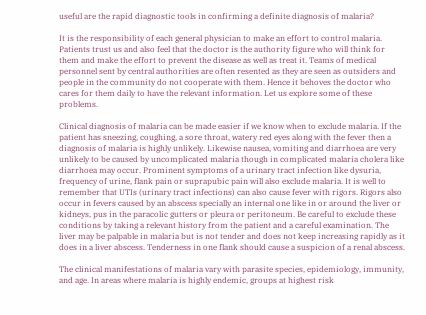useful are the rapid diagnostic tools in confirming a definite diagnosis of malaria?

It is the responsibility of each general physician to make an effort to control malaria. Patients trust us and also feel that the doctor is the authority figure who will think for them and make the effort to prevent the disease as well as treat it. Teams of medical personnel sent by central authorities are often resented as they are seen as outsiders and people in the community do not cooperate with them. Hence it behoves the doctor who cares for them daily to have the relevant information. Let us explore some of these problems.

Clinical diagnosis of malaria can be made easier if we know when to exclude malaria. If the patient has sneezing, coughing, a sore throat, watery red eyes along with the fever then a diagnosis of malaria is highly unlikely. Likewise nausea, vomiting and diarrhoea are very unlikely to be caused by uncomplicated malaria though in complicated malaria cholera like diarrhoea may occur. Prominent symptoms of a urinary tract infection like dysuria, frequency of urine, flank pain or suprapubic pain will also exclude malaria. It is well to remember that UTIs (urinary tract infections) can also cause fever with rigors. Rigors also occur in fevers caused by an abscess specially an internal one like in or around the liver or kidneys, pus in the paracolic gutters or pleura or peritoneum. Be careful to exclude these conditions by taking a relevant history from the patient and a careful examination. The liver may be palpable in malaria but is not tender and does not keep increasing rapidly as it does in a liver abscess. Tenderness in one flank should cause a suspicion of a renal abscess.

The clinical manifestations of malaria vary with parasite species, epidemiology, immunity, and age. In areas where malaria is highly endemic, groups at highest risk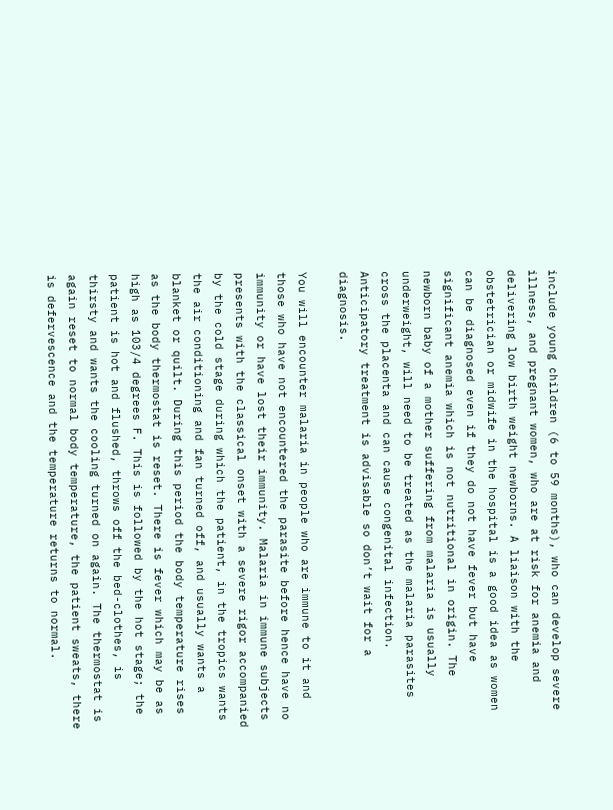include young children (6 to 59 months), who can develop severe illness, and pregnant women, who are at risk for anemia and delivering low birth weight newborns. A liaison with the obstetrician or midwife in the hospital is a good idea as women can be diagnosed even if they do not have fever but have significant anemia which is not nutritional in origin. The newborn baby of a mother suffering from malaria is usually underweight, will need to be treated as the malaria parasites cross the placenta and can cause congenital infection. Anticipatory treatment is advisable so don’t wait for a diagnosis.

You will encounter malaria in people who are immune to it and those who have not encountered the parasite before hence have no immunity or have lost their immunity. Malaria in immune subjects presents with the classical onset with a severe rigor accompanied by the cold stage during which the patient, in the tropics wants the air conditioning and fan turned off, and usually wants a blanket or quilt. During this period the body temperature rises as the body thermostat is reset. There is fever which may be as high as 103/4 degrees F. This is followed by the hot stage; the patient is hot and flushed, throws off the bed-clothes, is thirsty and wants the cooling turned on again. The thermostat is again reset to normal body temperature, the patient sweats, there is defervescence and the temperature returns to normal.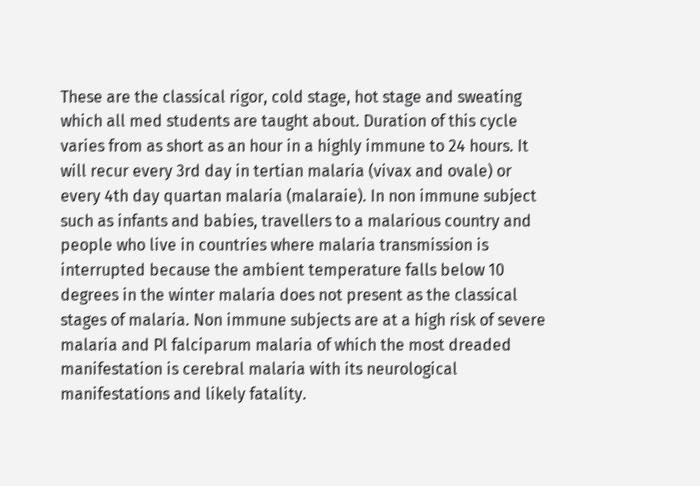These are the classical rigor, cold stage, hot stage and sweating which all med students are taught about. Duration of this cycle varies from as short as an hour in a highly immune to 24 hours. It will recur every 3rd day in tertian malaria (vivax and ovale) or every 4th day quartan malaria (malaraie). In non immune subject such as infants and babies, travellers to a malarious country and people who live in countries where malaria transmission is interrupted because the ambient temperature falls below 10 degrees in the winter malaria does not present as the classical stages of malaria. Non immune subjects are at a high risk of severe malaria and Pl falciparum malaria of which the most dreaded manifestation is cerebral malaria with its neurological manifestations and likely fatality.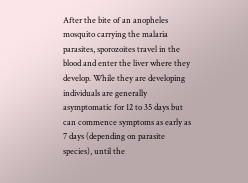After the bite of an anopheles mosquito carrying the malaria parasites, sporozoites travel in the blood and enter the liver where they develop. While they are developing individuals are generally asymptomatic for 12 to 35 days but can commence symptoms as early as 7 days (depending on parasite species), until the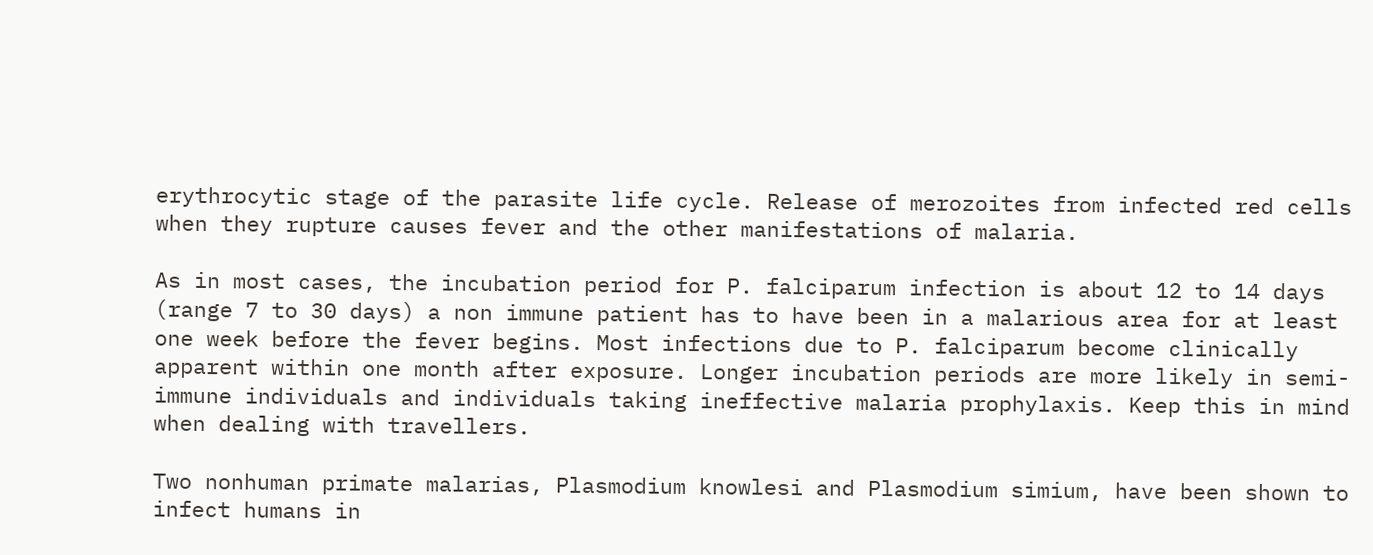erythrocytic stage of the parasite life cycle. Release of merozoites from infected red cells when they rupture causes fever and the other manifestations of malaria.

As in most cases, the incubation period for P. falciparum infection is about 12 to 14 days (range 7 to 30 days) a non immune patient has to have been in a malarious area for at least one week before the fever begins. Most infections due to P. falciparum become clinically apparent within one month after exposure. Longer incubation periods are more likely in semi-immune individuals and individuals taking ineffective malaria prophylaxis. Keep this in mind when dealing with travellers.

Two nonhuman primate malarias, Plasmodium knowlesi and Plasmodium simium, have been shown to infect humans in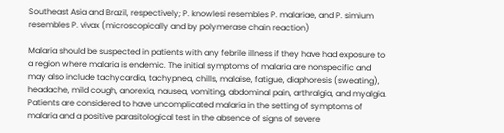Southeast Asia and Brazil, respectively; P. knowlesi resembles P. malariae, and P. simium resembles P. vivax (microscopically and by polymerase chain reaction)

Malaria should be suspected in patients with any febrile illness if they have had exposure to a region where malaria is endemic. The initial symptoms of malaria are nonspecific and may also include tachycardia, tachypnea, chills, malaise, fatigue, diaphoresis (sweating), headache, mild cough, anorexia, nausea, vomiting, abdominal pain, arthralgia, and myalgia. Patients are considered to have uncomplicated malaria in the setting of symptoms of malaria and a positive parasitological test in the absence of signs of severe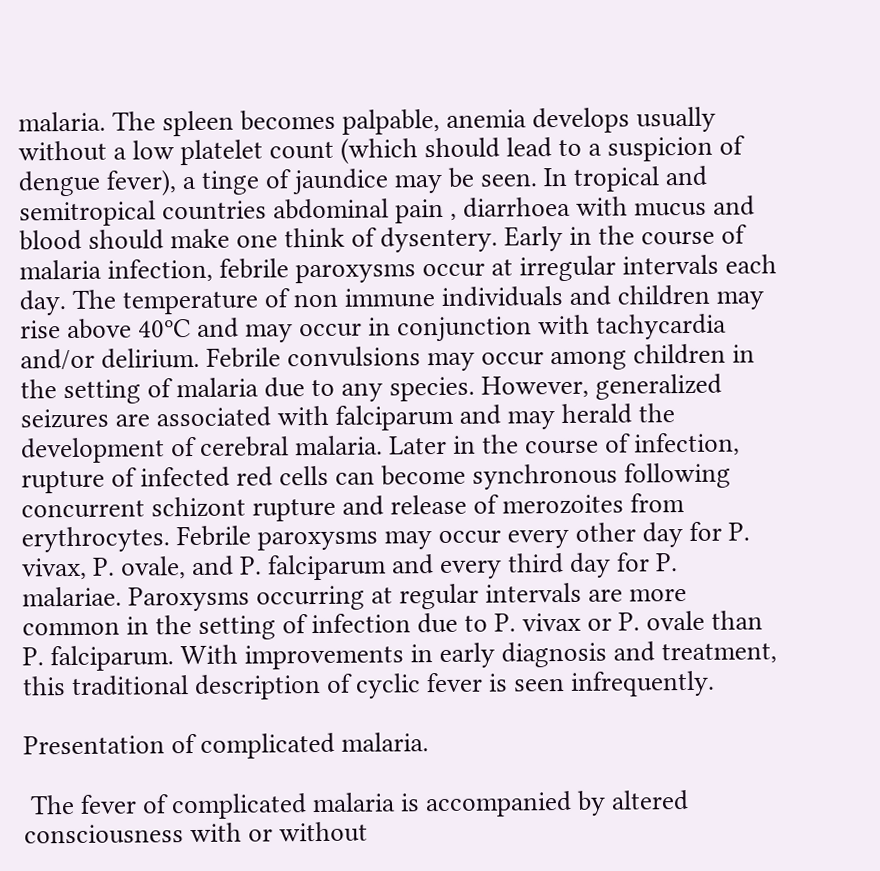malaria. The spleen becomes palpable, anemia develops usually without a low platelet count (which should lead to a suspicion of dengue fever), a tinge of jaundice may be seen. In tropical and semitropical countries abdominal pain , diarrhoea with mucus and blood should make one think of dysentery. Early in the course of malaria infection, febrile paroxysms occur at irregular intervals each day. The temperature of non immune individuals and children may rise above 40ºC and may occur in conjunction with tachycardia and/or delirium. Febrile convulsions may occur among children in the setting of malaria due to any species. However, generalized seizures are associated with falciparum and may herald the development of cerebral malaria. Later in the course of infection, rupture of infected red cells can become synchronous following concurrent schizont rupture and release of merozoites from erythrocytes. Febrile paroxysms may occur every other day for P. vivax, P. ovale, and P. falciparum and every third day for P. malariae. Paroxysms occurring at regular intervals are more common in the setting of infection due to P. vivax or P. ovale than P. falciparum. With improvements in early diagnosis and treatment, this traditional description of cyclic fever is seen infrequently.

Presentation of complicated malaria.

 The fever of complicated malaria is accompanied by altered consciousness with or without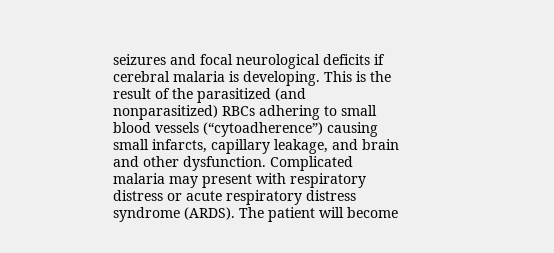seizures and focal neurological deficits if cerebral malaria is developing. This is the result of the parasitized (and nonparasitized) RBCs adhering to small blood vessels (“cytoadherence”) causing small infarcts, capillary leakage, and brain and other dysfunction. Complicated malaria may present with respiratory distress or acute respiratory distress syndrome (ARDS). The patient will become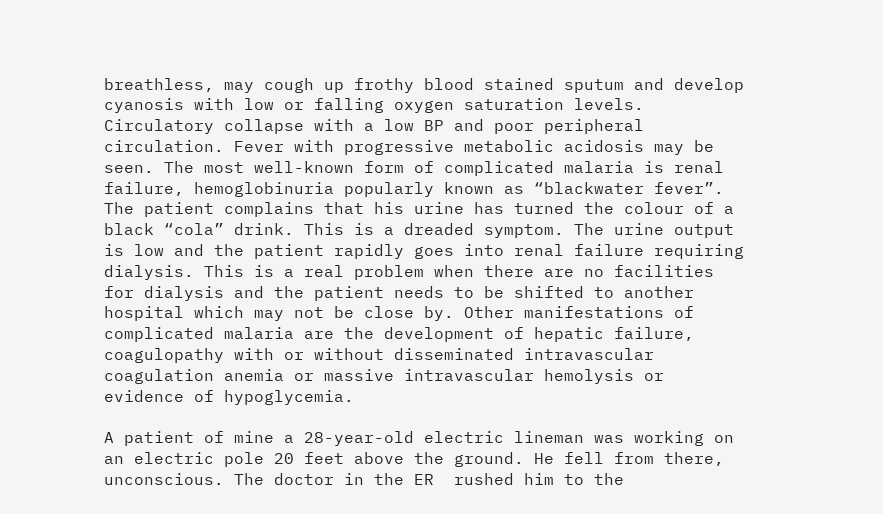breathless, may cough up frothy blood stained sputum and develop cyanosis with low or falling oxygen saturation levels. Circulatory collapse with a low BP and poor peripheral circulation. Fever with progressive metabolic acidosis may be seen. The most well-known form of complicated malaria is renal failure, hemoglobinuria popularly known as “blackwater fever”. The patient complains that his urine has turned the colour of a black “cola” drink. This is a dreaded symptom. The urine output is low and the patient rapidly goes into renal failure requiring dialysis. This is a real problem when there are no facilities for dialysis and the patient needs to be shifted to another hospital which may not be close by. Other manifestations of complicated malaria are the development of hepatic failure, coagulopathy with or without disseminated intravascular coagulation anemia or massive intravascular hemolysis or evidence of hypoglycemia.

A patient of mine a 28-year-old electric lineman was working on an electric pole 20 feet above the ground. He fell from there, unconscious. The doctor in the ER  rushed him to the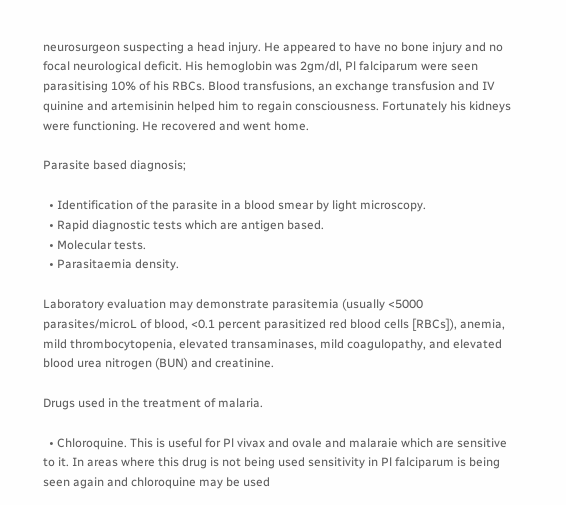neurosurgeon suspecting a head injury. He appeared to have no bone injury and no focal neurological deficit. His hemoglobin was 2gm/dl, Pl falciparum were seen parasitising 10% of his RBCs. Blood transfusions, an exchange transfusion and IV quinine and artemisinin helped him to regain consciousness. Fortunately his kidneys were functioning. He recovered and went home.

Parasite based diagnosis;

  • Identification of the parasite in a blood smear by light microscopy.
  • Rapid diagnostic tests which are antigen based.
  • Molecular tests.
  • Parasitaemia density.

Laboratory evaluation may demonstrate parasitemia (usually <5000 parasites/microL of blood, <0.1 percent parasitized red blood cells [RBCs]), anemia, mild thrombocytopenia, elevated transaminases, mild coagulopathy, and elevated blood urea nitrogen (BUN) and creatinine.

Drugs used in the treatment of malaria.

  • Chloroquine. This is useful for Pl vivax and ovale and malaraie which are sensitive to it. In areas where this drug is not being used sensitivity in Pl falciparum is being seen again and chloroquine may be used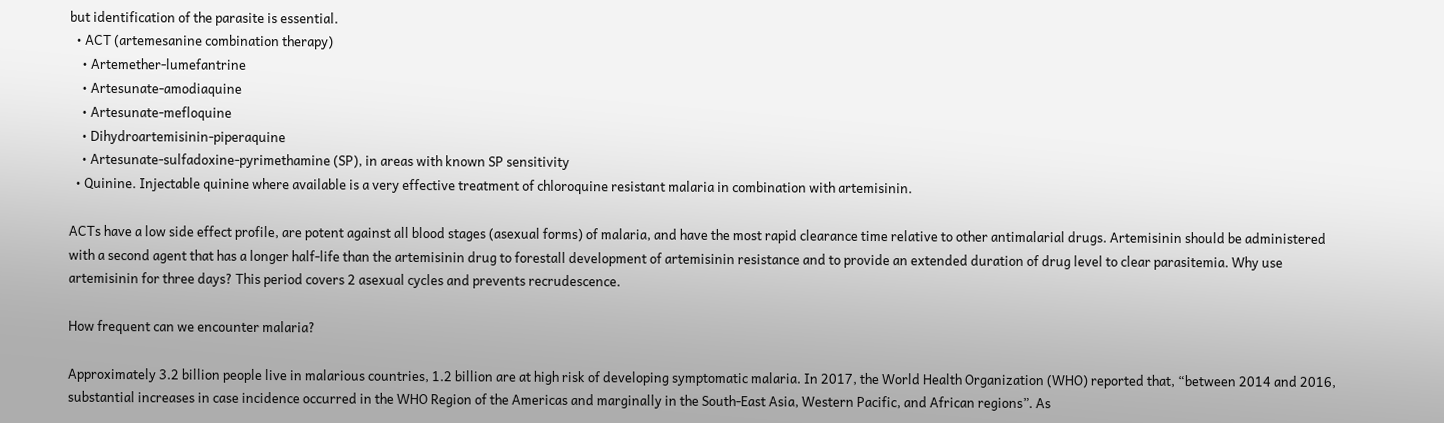but identification of the parasite is essential.
  • ACT (artemesanine combination therapy)
    • Artemether-lumefantrine
    • Artesunate-amodiaquine
    • Artesunate-mefloquine
    • Dihydroartemisinin-piperaquine
    • Artesunate-sulfadoxine-pyrimethamine (SP), in areas with known SP sensitivity
  • Quinine. Injectable quinine where available is a very effective treatment of chloroquine resistant malaria in combination with artemisinin.

ACTs have a low side effect profile, are potent against all blood stages (asexual forms) of malaria, and have the most rapid clearance time relative to other antimalarial drugs. Artemisinin should be administered with a second agent that has a longer half-life than the artemisinin drug to forestall development of artemisinin resistance and to provide an extended duration of drug level to clear parasitemia. Why use artemisinin for three days? This period covers 2 asexual cycles and prevents recrudescence.

How frequent can we encounter malaria?

Approximately 3.2 billion people live in malarious countries, 1.2 billion are at high risk of developing symptomatic malaria. In 2017, the World Health Organization (WHO) reported that, “between 2014 and 2016, substantial increases in case incidence occurred in the WHO Region of the Americas and marginally in the South-East Asia, Western Pacific, and African regions”. As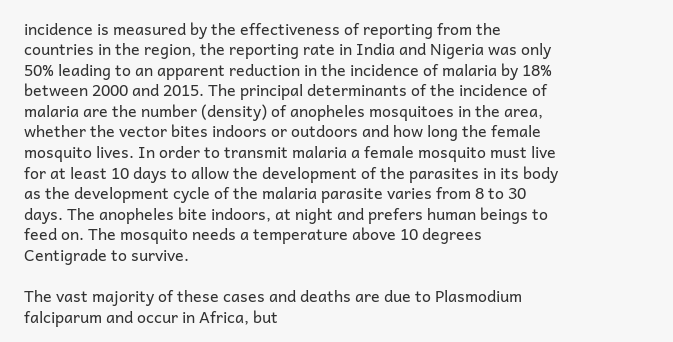incidence is measured by the effectiveness of reporting from the countries in the region, the reporting rate in India and Nigeria was only 50% leading to an apparent reduction in the incidence of malaria by 18% between 2000 and 2015. The principal determinants of the incidence of malaria are the number (density) of anopheles mosquitoes in the area, whether the vector bites indoors or outdoors and how long the female mosquito lives. In order to transmit malaria a female mosquito must live for at least 10 days to allow the development of the parasites in its body as the development cycle of the malaria parasite varies from 8 to 30 days. The anopheles bite indoors, at night and prefers human beings to feed on. The mosquito needs a temperature above 10 degrees Centigrade to survive.

The vast majority of these cases and deaths are due to Plasmodium falciparum and occur in Africa, but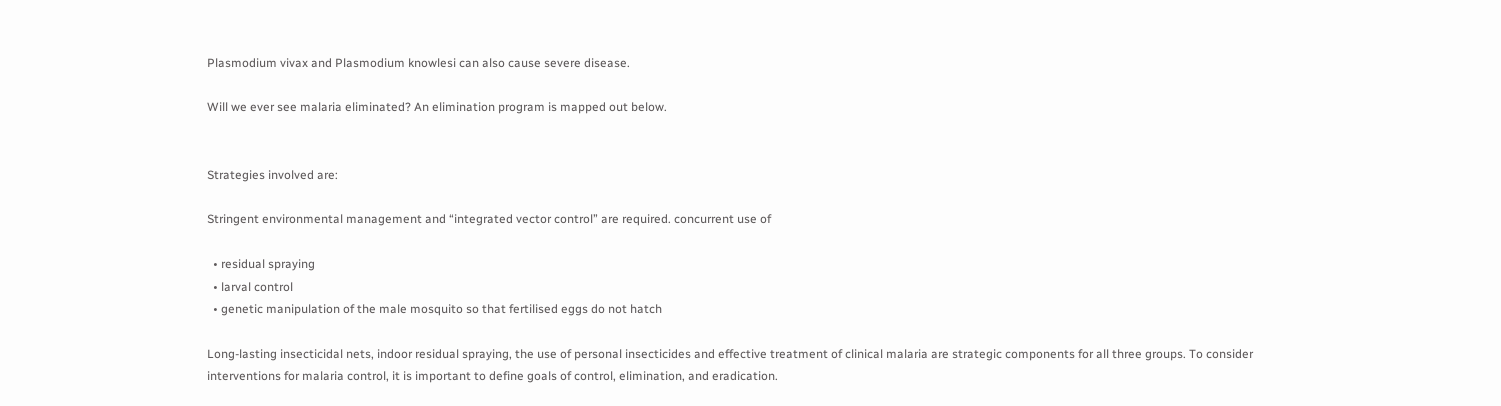Plasmodium vivax and Plasmodium knowlesi can also cause severe disease.

Will we ever see malaria eliminated? An elimination program is mapped out below.


Strategies involved are:

Stringent environmental management and “integrated vector control” are required. concurrent use of

  • residual spraying
  • larval control
  • genetic manipulation of the male mosquito so that fertilised eggs do not hatch

Long-lasting insecticidal nets, indoor residual spraying, the use of personal insecticides and effective treatment of clinical malaria are strategic components for all three groups. To consider interventions for malaria control, it is important to define goals of control, elimination, and eradication.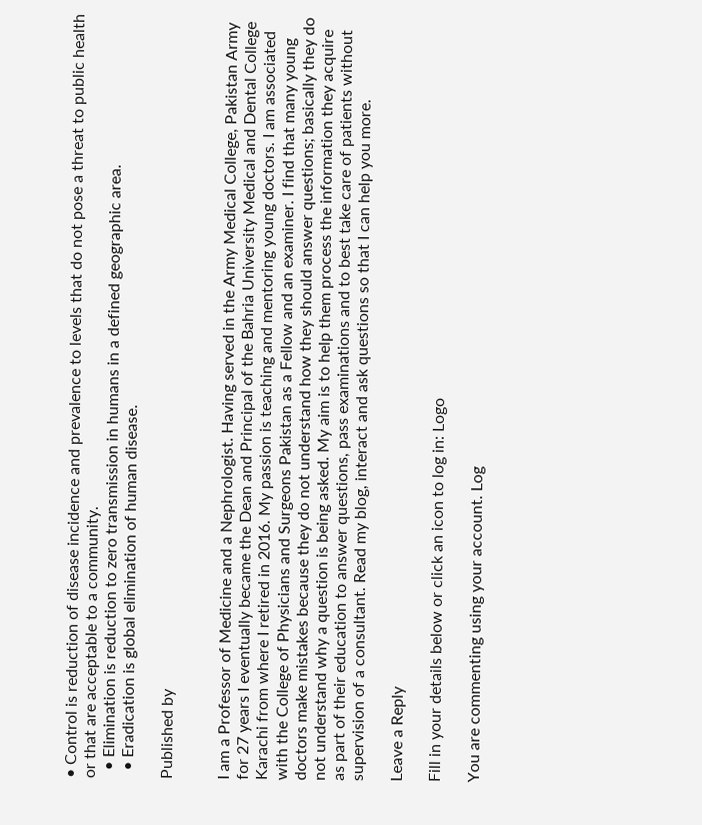• Control is reduction of disease incidence and prevalence to levels that do not pose a threat to public health or that are acceptable to a community.
  • Elimination is reduction to zero transmission in humans in a defined geographic area.
  • Eradication is global elimination of human disease.

Published by


I am a Professor of Medicine and a Nephrologist. Having served in the Army Medical College, Pakistan Army for 27 years I eventually became the Dean and Principal of the Bahria University Medical and Dental College Karachi from where I retired in 2016. My passion is teaching and mentoring young doctors. I am associated with the College of Physicians and Surgeons Pakistan as a Fellow and an examiner. I find that many young doctors make mistakes because they do not understand how they should answer questions; basically they do not understand why a question is being asked. My aim is to help them process the information they acquire as part of their education to answer questions, pass examinations and to best take care of patients without supervision of a consultant. Read my blog, interact and ask questions so that I can help you more.

Leave a Reply

Fill in your details below or click an icon to log in: Logo

You are commenting using your account. Log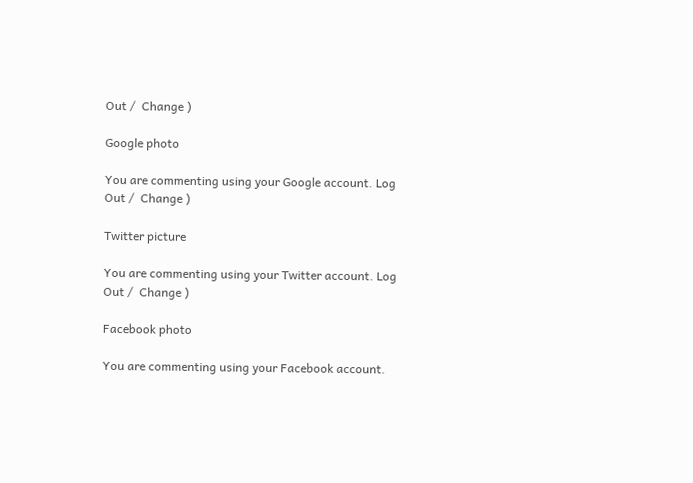Out /  Change )

Google photo

You are commenting using your Google account. Log Out /  Change )

Twitter picture

You are commenting using your Twitter account. Log Out /  Change )

Facebook photo

You are commenting using your Facebook account.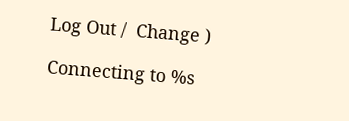Log Out /  Change )

Connecting to %s